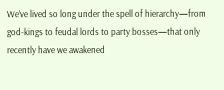We’ve lived so long under the spell of hierarchy—from god-kings to feudal lords to party bosses—that only recently have we awakened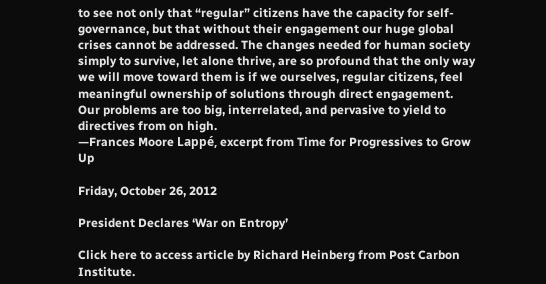to see not only that “regular” citizens have the capacity for self-governance, but that without their engagement our huge global crises cannot be addressed. The changes needed for human society simply to survive, let alone thrive, are so profound that the only way we will move toward them is if we ourselves, regular citizens, feel meaningful ownership of solutions through direct engagement. Our problems are too big, interrelated, and pervasive to yield to directives from on high.
—Frances Moore Lappé, excerpt from Time for Progressives to Grow Up

Friday, October 26, 2012

President Declares ‘War on Entropy’

Click here to access article by Richard Heinberg from Post Carbon Institute.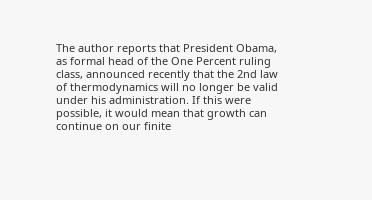The author reports that President Obama, as formal head of the One Percent ruling class, announced recently that the 2nd law of thermodynamics will no longer be valid under his administration. If this were possible, it would mean that growth can continue on our finite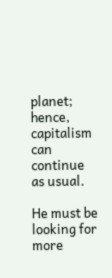planet; hence, capitalism can continue as usual.

He must be looking for more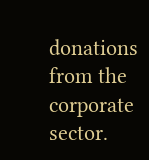donations from the corporate sector.